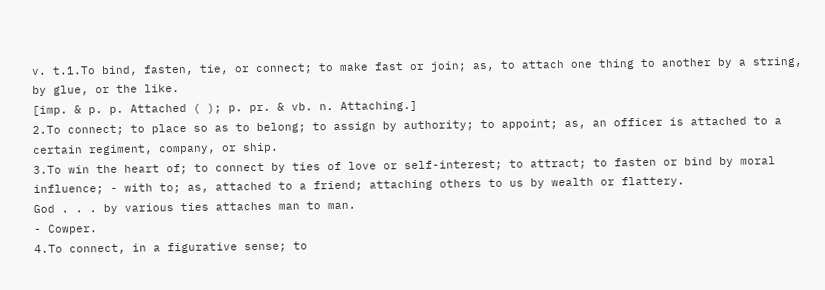v. t.1.To bind, fasten, tie, or connect; to make fast or join; as, to attach one thing to another by a string, by glue, or the like.
[imp. & p. p. Attached ( ); p. pr. & vb. n. Attaching.]
2.To connect; to place so as to belong; to assign by authority; to appoint; as, an officer is attached to a certain regiment, company, or ship.
3.To win the heart of; to connect by ties of love or self-interest; to attract; to fasten or bind by moral influence; - with to; as, attached to a friend; attaching others to us by wealth or flattery.
God . . . by various ties attaches man to man.
- Cowper.
4.To connect, in a figurative sense; to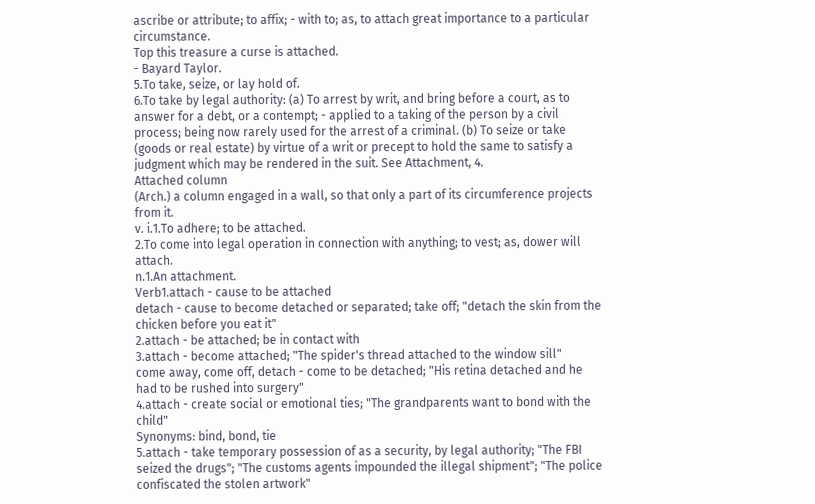ascribe or attribute; to affix; - with to; as, to attach great importance to a particular circumstance.
Top this treasure a curse is attached.
- Bayard Taylor.
5.To take, seize, or lay hold of.
6.To take by legal authority: (a) To arrest by writ, and bring before a court, as to answer for a debt, or a contempt; - applied to a taking of the person by a civil process; being now rarely used for the arrest of a criminal. (b) To seize or take (goods or real estate) by virtue of a writ or precept to hold the same to satisfy a judgment which may be rendered in the suit. See Attachment, 4.
Attached column
(Arch.) a column engaged in a wall, so that only a part of its circumference projects from it.
v. i.1.To adhere; to be attached.
2.To come into legal operation in connection with anything; to vest; as, dower will attach.
n.1.An attachment.
Verb1.attach - cause to be attached
detach - cause to become detached or separated; take off; "detach the skin from the chicken before you eat it"
2.attach - be attached; be in contact with
3.attach - become attached; "The spider's thread attached to the window sill"
come away, come off, detach - come to be detached; "His retina detached and he had to be rushed into surgery"
4.attach - create social or emotional ties; "The grandparents want to bond with the child"
Synonyms: bind, bond, tie
5.attach - take temporary possession of as a security, by legal authority; "The FBI seized the drugs"; "The customs agents impounded the illegal shipment"; "The police confiscated the stolen artwork"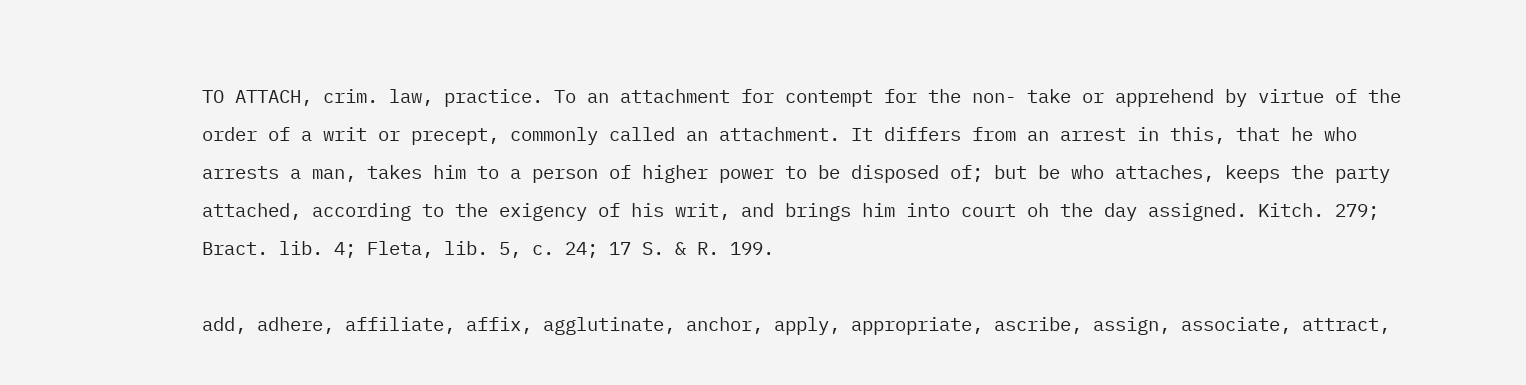TO ATTACH, crim. law, practice. To an attachment for contempt for the non- take or apprehend by virtue of the order of a writ or precept, commonly called an attachment. It differs from an arrest in this, that he who arrests a man, takes him to a person of higher power to be disposed of; but be who attaches, keeps the party attached, according to the exigency of his writ, and brings him into court oh the day assigned. Kitch. 279; Bract. lib. 4; Fleta, lib. 5, c. 24; 17 S. & R. 199.

add, adhere, affiliate, affix, agglutinate, anchor, apply, appropriate, ascribe, assign, associate, attract,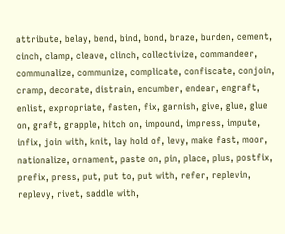attribute, belay, bend, bind, bond, braze, burden, cement, cinch, clamp, cleave, clinch, collectivize, commandeer, communalize, communize, complicate, confiscate, conjoin, cramp, decorate, distrain, encumber, endear, engraft, enlist, expropriate, fasten, fix, garnish, give, glue, glue on, graft, grapple, hitch on, impound, impress, impute, infix, join with, knit, lay hold of, levy, make fast, moor, nationalize, ornament, paste on, pin, place, plus, postfix, prefix, press, put, put to, put with, refer, replevin, replevy, rivet, saddle with,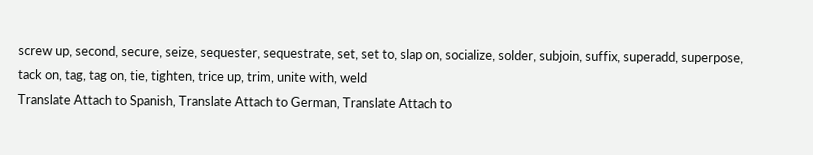screw up, second, secure, seize, sequester, sequestrate, set, set to, slap on, socialize, solder, subjoin, suffix, superadd, superpose, tack on, tag, tag on, tie, tighten, trice up, trim, unite with, weld
Translate Attach to Spanish, Translate Attach to German, Translate Attach to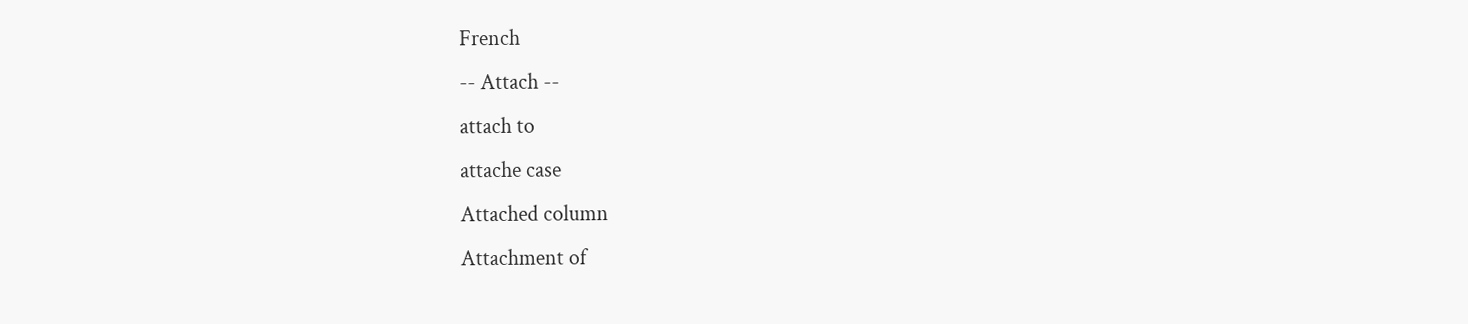French
-- Attach --
attach to
attache case
Attached column
Attachment of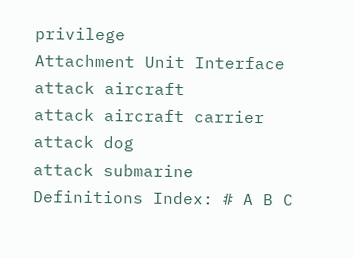privilege
Attachment Unit Interface
attack aircraft
attack aircraft carrier
attack dog
attack submarine
Definitions Index: # A B C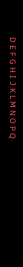D E F G H I J K L M N O P Q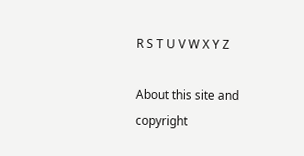R S T U V W X Y Z

About this site and copyright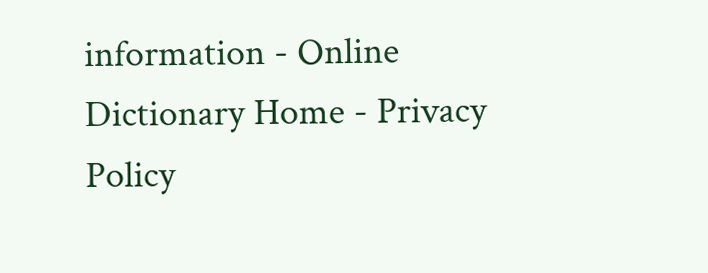information - Online Dictionary Home - Privacy Policy